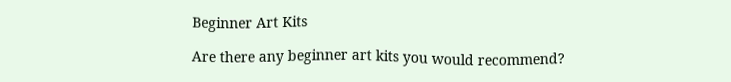Beginner Art Kits

Are there any beginner art kits you would recommend?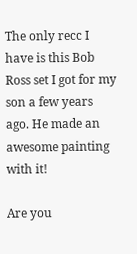The only recc I have is this Bob Ross set I got for my son a few years ago. He made an awesome painting with it!

Are you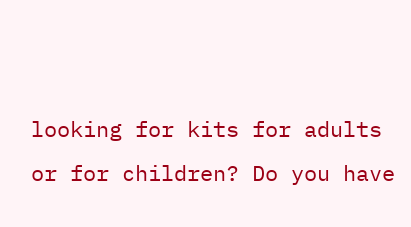looking for kits for adults or for children? Do you have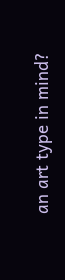an art type in mind?